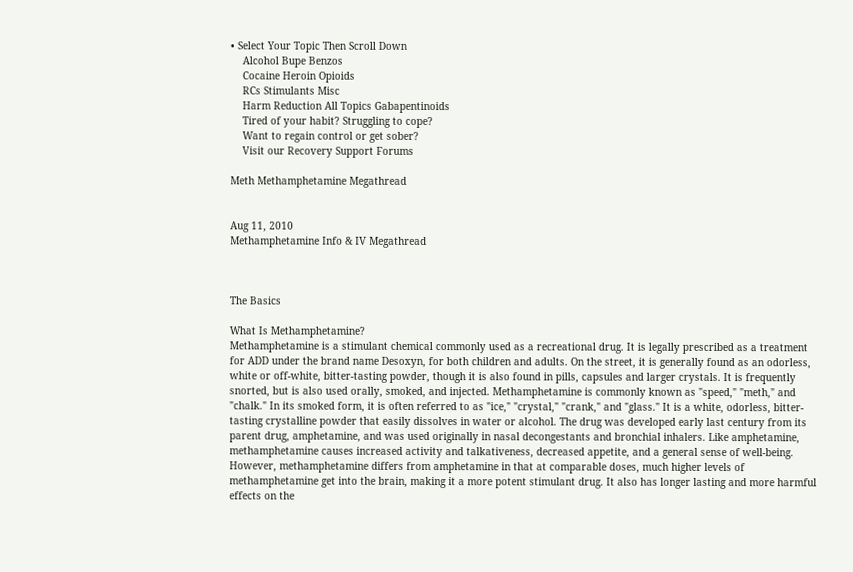• Select Your Topic Then Scroll Down
    Alcohol Bupe Benzos
    Cocaine Heroin Opioids
    RCs Stimulants Misc
    Harm Reduction All Topics Gabapentinoids
    Tired of your habit? Struggling to cope?
    Want to regain control or get sober?
    Visit our Recovery Support Forums

Meth Methamphetamine Megathread


Aug 11, 2010
Methamphetamine Info & IV Megathread



The Basics

What Is Methamphetamine?
Methamphetamine is a stimulant chemical commonly used as a recreational drug. It is legally prescribed as a treatment for ADD under the brand name Desoxyn, for both children and adults. On the street, it is generally found as an odorless, white or off-white, bitter-tasting powder, though it is also found in pills, capsules and larger crystals. It is frequently snorted, but is also used orally, smoked, and injected. Methamphetamine is commonly known as "speed," "meth," and "chalk." In its smoked form, it is often referred to as "ice," "crystal," "crank," and "glass." It is a white, odorless, bitter-tasting crystalline powder that easily dissolves in water or alcohol. The drug was developed early last century from its parent drug, amphetamine, and was used originally in nasal decongestants and bronchial inhalers. Like amphetamine, methamphetamine causes increased activity and talkativeness, decreased appetite, and a general sense of well-being. However, methamphetamine differs from amphetamine in that at comparable doses, much higher levels of methamphetamine get into the brain, making it a more potent stimulant drug. It also has longer lasting and more harmful effects on the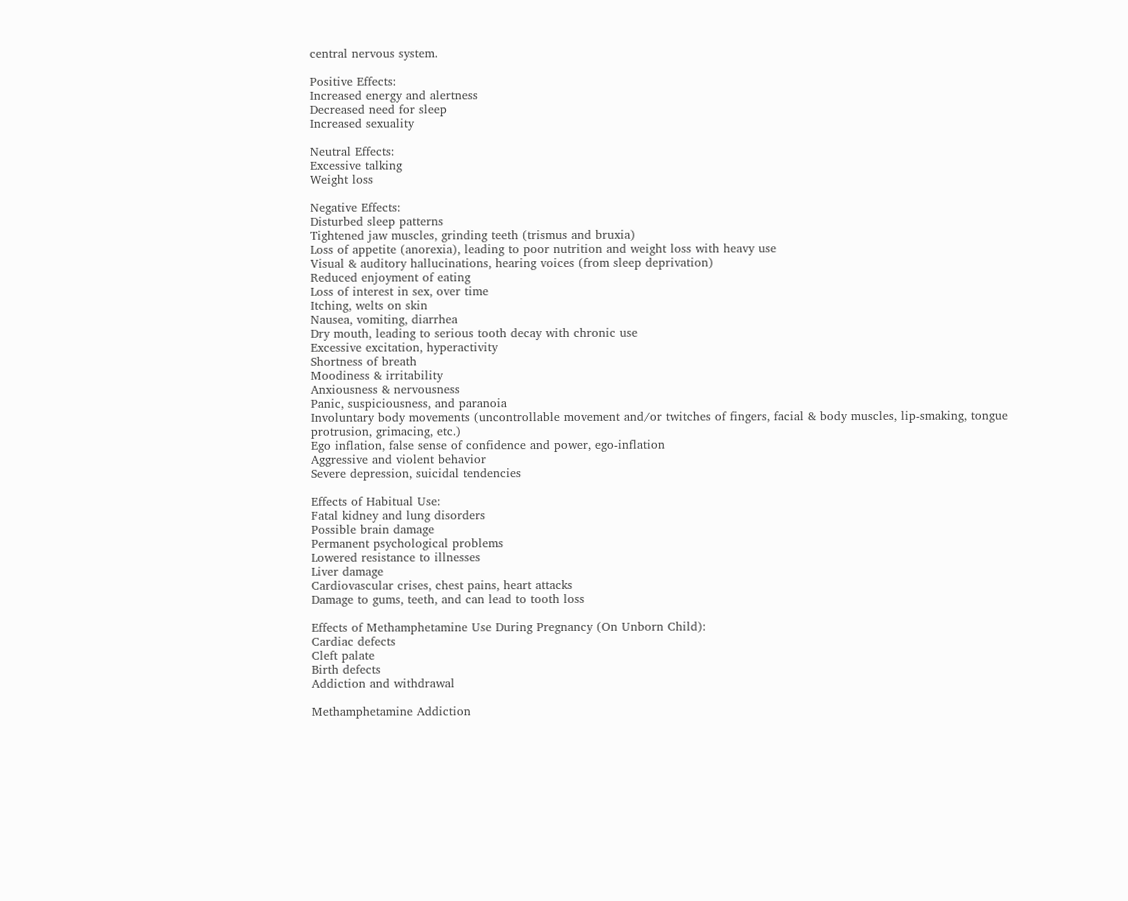central nervous system.

Positive Effects:
Increased energy and alertness
Decreased need for sleep
Increased sexuality

Neutral Effects:
Excessive talking
Weight loss

Negative Effects:
Disturbed sleep patterns
Tightened jaw muscles, grinding teeth (trismus and bruxia)
Loss of appetite (anorexia), leading to poor nutrition and weight loss with heavy use
Visual & auditory hallucinations, hearing voices (from sleep deprivation)
Reduced enjoyment of eating
Loss of interest in sex, over time
Itching, welts on skin
Nausea, vomiting, diarrhea
Dry mouth, leading to serious tooth decay with chronic use
Excessive excitation, hyperactivity
Shortness of breath
Moodiness & irritability
Anxiousness & nervousness
Panic, suspiciousness, and paranoia
Involuntary body movements (uncontrollable movement and/or twitches of fingers, facial & body muscles, lip-smaking, tongue protrusion, grimacing, etc.)
Ego inflation, false sense of confidence and power, ego-inflation
Aggressive and violent behavior
Severe depression, suicidal tendencies

Effects of Habitual Use:
Fatal kidney and lung disorders
Possible brain damage
Permanent psychological problems
Lowered resistance to illnesses
Liver damage
Cardiovascular crises, chest pains, heart attacks
Damage to gums, teeth, and can lead to tooth loss

Effects of Methamphetamine Use During Pregnancy (On Unborn Child):
Cardiac defects
Cleft palate
Birth defects
Addiction and withdrawal

Methamphetamine Addiction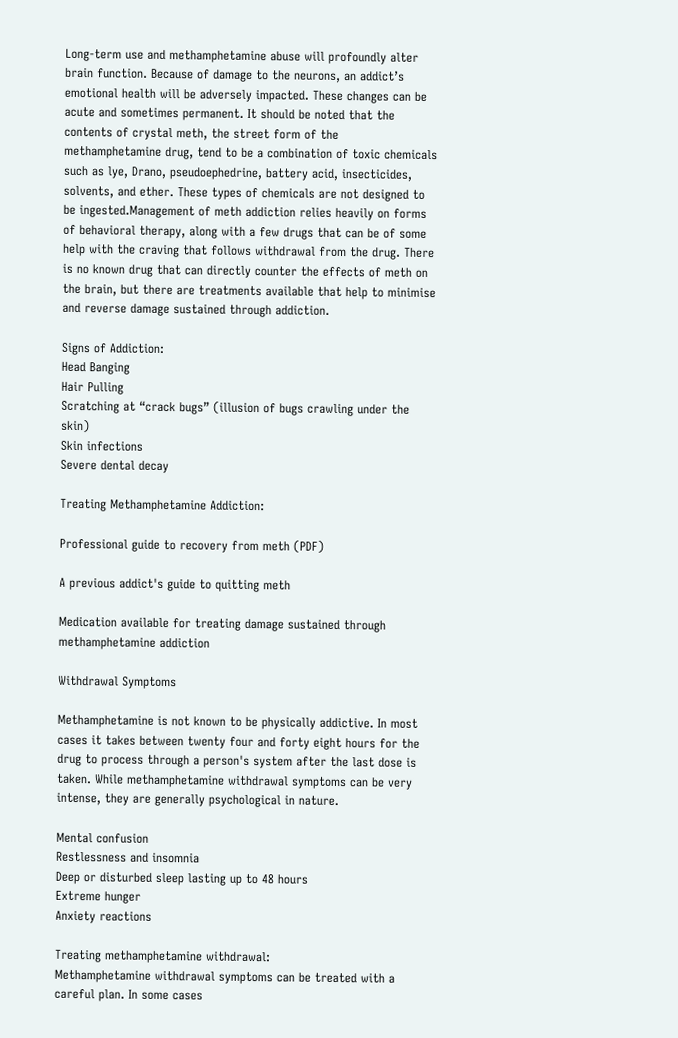Long-term use and methamphetamine abuse will profoundly alter brain function. Because of damage to the neurons, an addict’s emotional health will be adversely impacted. These changes can be acute and sometimes permanent. It should be noted that the contents of crystal meth, the street form of the methamphetamine drug, tend to be a combination of toxic chemicals such as lye, Drano, pseudoephedrine, battery acid, insecticides, solvents, and ether. These types of chemicals are not designed to be ingested.Management of meth addiction relies heavily on forms of behavioral therapy, along with a few drugs that can be of some help with the craving that follows withdrawal from the drug. There is no known drug that can directly counter the effects of meth on the brain, but there are treatments available that help to minimise and reverse damage sustained through addiction.

Signs of Addiction:
Head Banging
Hair Pulling
Scratching at “crack bugs” (illusion of bugs crawling under the skin)
Skin infections
Severe dental decay

Treating Methamphetamine Addiction:

Professional guide to recovery from meth (PDF)

A previous addict's guide to quitting meth

Medication available for treating damage sustained through methamphetamine addiction

Withdrawal Symptoms

Methamphetamine is not known to be physically addictive. In most cases it takes between twenty four and forty eight hours for the drug to process through a person's system after the last dose is taken. While methamphetamine withdrawal symptoms can be very intense, they are generally psychological in nature.

Mental confusion
Restlessness and insomnia
Deep or disturbed sleep lasting up to 48 hours
Extreme hunger
Anxiety reactions

Treating methamphetamine withdrawal:
Methamphetamine withdrawal symptoms can be treated with a careful plan. In some cases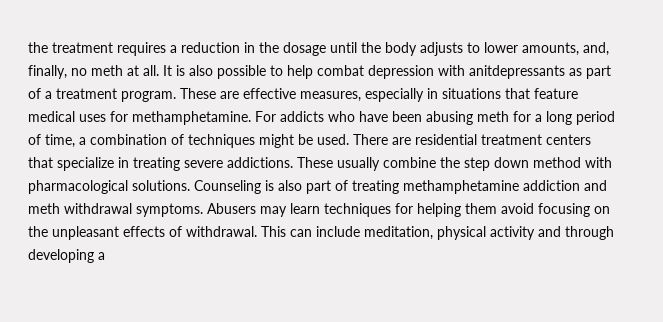the treatment requires a reduction in the dosage until the body adjusts to lower amounts, and, finally, no meth at all. It is also possible to help combat depression with anitdepressants as part of a treatment program. These are effective measures, especially in situations that feature medical uses for methamphetamine. For addicts who have been abusing meth for a long period of time, a combination of techniques might be used. There are residential treatment centers that specialize in treating severe addictions. These usually combine the step down method with pharmacological solutions. Counseling is also part of treating methamphetamine addiction and meth withdrawal symptoms. Abusers may learn techniques for helping them avoid focusing on the unpleasant effects of withdrawal. This can include meditation, physical activity and through developing a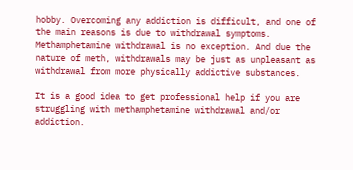hobby. Overcoming any addiction is difficult, and one of the main reasons is due to withdrawal symptoms. Methamphetamine withdrawal is no exception. And due the nature of meth, withdrawals may be just as unpleasant as withdrawal from more physically addictive substances.

It is a good idea to get professional help if you are struggling with methamphetamine withdrawal and/or addiction.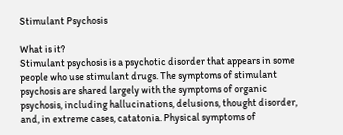Stimulant Psychosis

What is it?
Stimulant psychosis is a psychotic disorder that appears in some people who use stimulant drugs. The symptoms of stimulant psychosis are shared largely with the symptoms of organic psychosis, including hallucinations, delusions, thought disorder, and, in extreme cases, catatonia. Physical symptoms of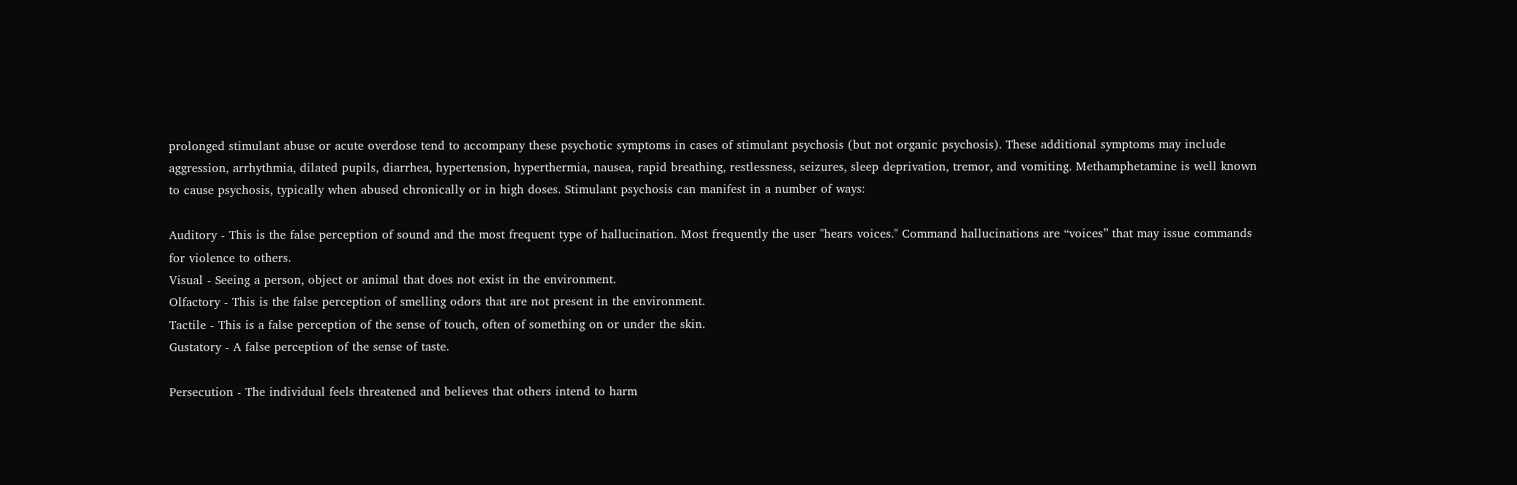prolonged stimulant abuse or acute overdose tend to accompany these psychotic symptoms in cases of stimulant psychosis (but not organic psychosis). These additional symptoms may include aggression, arrhythmia, dilated pupils, diarrhea, hypertension, hyperthermia, nausea, rapid breathing, restlessness, seizures, sleep deprivation, tremor, and vomiting. Methamphetamine is well known to cause psychosis, typically when abused chronically or in high doses. Stimulant psychosis can manifest in a number of ways:

Auditory - This is the false perception of sound and the most frequent type of hallucination. Most frequently the user "hears voices." Command hallucinations are “voices” that may issue commands for violence to others.
Visual - Seeing a person, object or animal that does not exist in the environment.
Olfactory - This is the false perception of smelling odors that are not present in the environment.
Tactile - This is a false perception of the sense of touch, often of something on or under the skin.
Gustatory - A false perception of the sense of taste.

Persecution - The individual feels threatened and believes that others intend to harm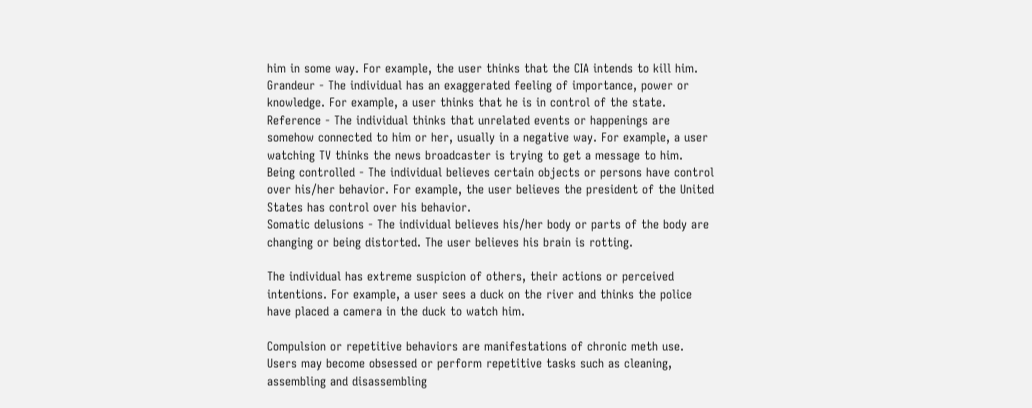him in some way. For example, the user thinks that the CIA intends to kill him.
Grandeur - The individual has an exaggerated feeling of importance, power or knowledge. For example, a user thinks that he is in control of the state.
Reference - The individual thinks that unrelated events or happenings are somehow connected to him or her, usually in a negative way. For example, a user watching TV thinks the news broadcaster is trying to get a message to him.
Being controlled - The individual believes certain objects or persons have control over his/her behavior. For example, the user believes the president of the United States has control over his behavior.
Somatic delusions - The individual believes his/her body or parts of the body are changing or being distorted. The user believes his brain is rotting.

The individual has extreme suspicion of others, their actions or perceived intentions. For example, a user sees a duck on the river and thinks the police have placed a camera in the duck to watch him.

Compulsion or repetitive behaviors are manifestations of chronic meth use. Users may become obsessed or perform repetitive tasks such as cleaning, assembling and disassembling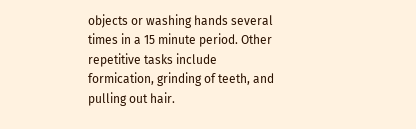objects or washing hands several times in a 15 minute period. Other repetitive tasks include formication, grinding of teeth, and pulling out hair.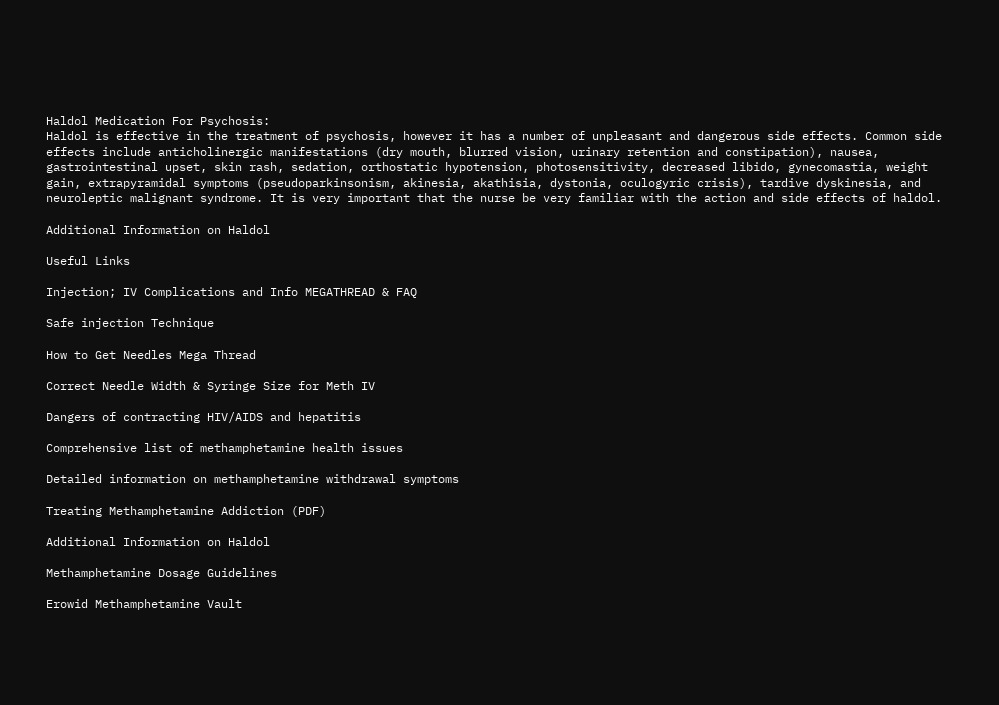Haldol Medication For Psychosis:
Haldol is effective in the treatment of psychosis, however it has a number of unpleasant and dangerous side effects. Common side effects include anticholinergic manifestations (dry mouth, blurred vision, urinary retention and constipation), nausea, gastrointestinal upset, skin rash, sedation, orthostatic hypotension, photosensitivity, decreased libido, gynecomastia, weight gain, extrapyramidal symptoms (pseudoparkinsonism, akinesia, akathisia, dystonia, oculogyric crisis), tardive dyskinesia, and neuroleptic malignant syndrome. It is very important that the nurse be very familiar with the action and side effects of haldol.

Additional Information on Haldol

Useful Links

Injection; IV Complications and Info MEGATHREAD & FAQ

Safe injection Technique

How to Get Needles Mega Thread

Correct Needle Width & Syringe Size for Meth IV

Dangers of contracting HIV/AIDS and hepatitis

Comprehensive list of methamphetamine health issues

Detailed information on methamphetamine withdrawal symptoms

Treating Methamphetamine Addiction (PDF)

Additional Information on Haldol

Methamphetamine Dosage Guidelines

Erowid Methamphetamine Vault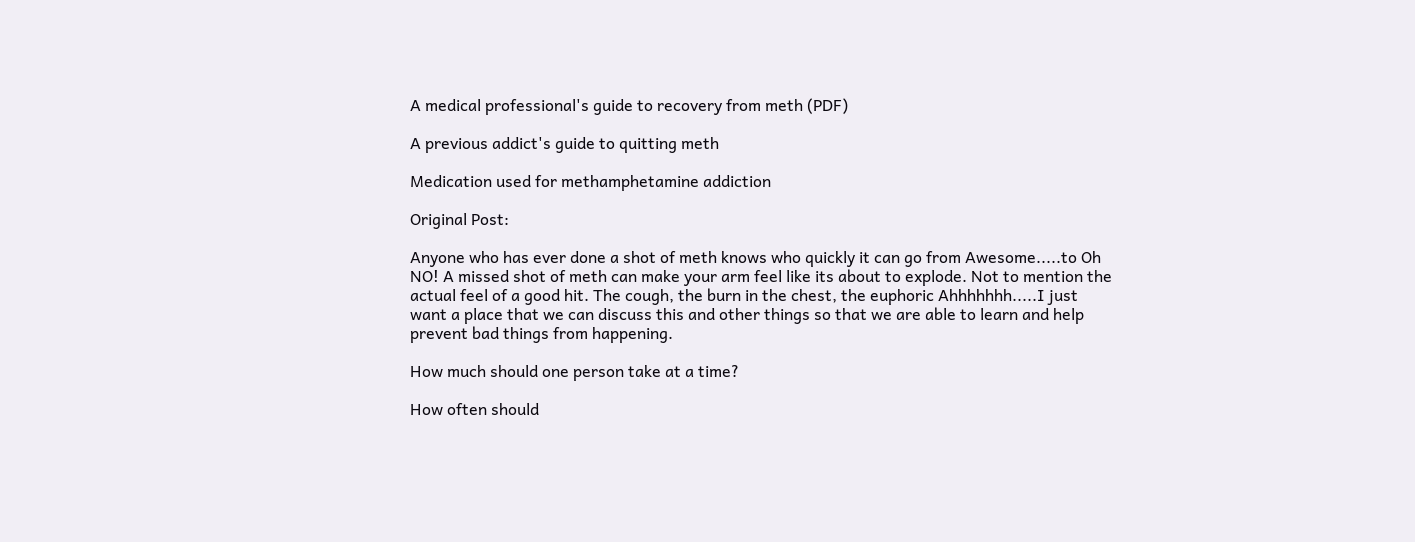A medical professional's guide to recovery from meth (PDF)

A previous addict's guide to quitting meth

Medication used for methamphetamine addiction

Original Post:

Anyone who has ever done a shot of meth knows who quickly it can go from Awesome.....to Oh NO! A missed shot of meth can make your arm feel like its about to explode. Not to mention the actual feel of a good hit. The cough, the burn in the chest, the euphoric Ahhhhhhh.....I just want a place that we can discuss this and other things so that we are able to learn and help prevent bad things from happening.

How much should one person take at a time?

How often should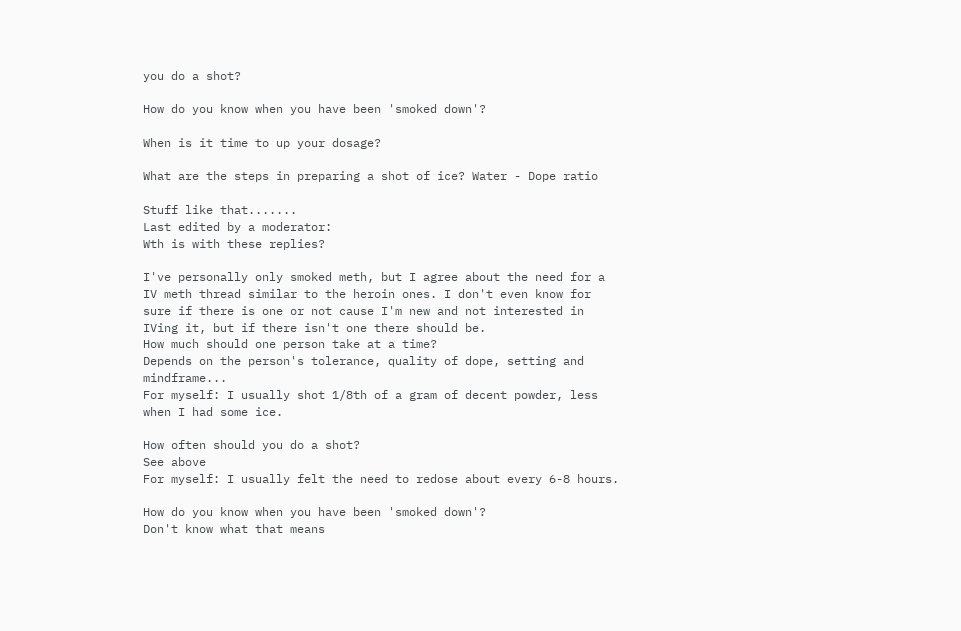you do a shot?

How do you know when you have been 'smoked down'?

When is it time to up your dosage?

What are the steps in preparing a shot of ice? Water - Dope ratio

Stuff like that.......
Last edited by a moderator:
Wth is with these replies?

I've personally only smoked meth, but I agree about the need for a IV meth thread similar to the heroin ones. I don't even know for sure if there is one or not cause I'm new and not interested in IVing it, but if there isn't one there should be.
How much should one person take at a time?
Depends on the person's tolerance, quality of dope, setting and mindframe...
For myself: I usually shot 1/8th of a gram of decent powder, less when I had some ice.

How often should you do a shot?
See above
For myself: I usually felt the need to redose about every 6-8 hours.

How do you know when you have been 'smoked down'?
Don't know what that means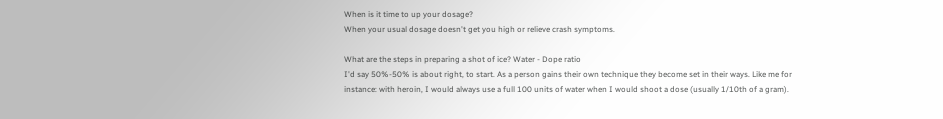When is it time to up your dosage?
When your usual dosage doesn't get you high or relieve crash symptoms.

What are the steps in preparing a shot of ice? Water - Dope ratio
I'd say 50%-50% is about right, to start. As a person gains their own technique they become set in their ways. Like me for instance: with heroin, I would always use a full 100 units of water when I would shoot a dose (usually 1/10th of a gram).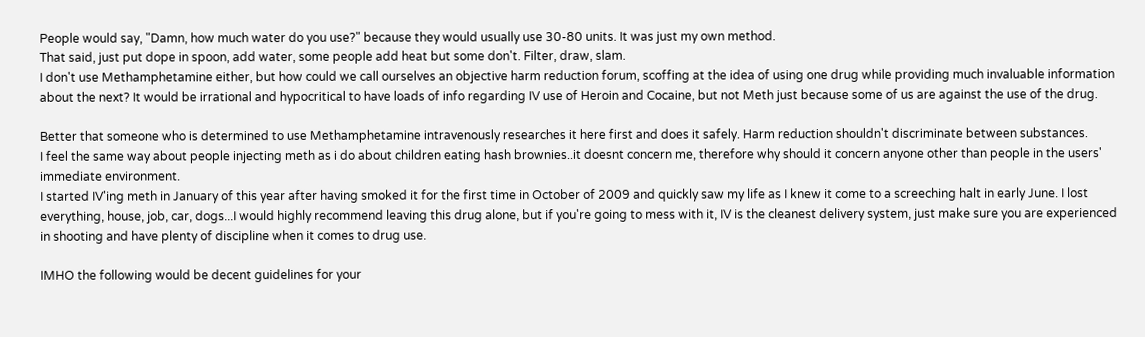People would say, "Damn, how much water do you use?" because they would usually use 30-80 units. It was just my own method.
That said, just put dope in spoon, add water, some people add heat but some don't. Filter, draw, slam.
I don't use Methamphetamine either, but how could we call ourselves an objective harm reduction forum, scoffing at the idea of using one drug while providing much invaluable information about the next? It would be irrational and hypocritical to have loads of info regarding IV use of Heroin and Cocaine, but not Meth just because some of us are against the use of the drug.

Better that someone who is determined to use Methamphetamine intravenously researches it here first and does it safely. Harm reduction shouldn't discriminate between substances.
I feel the same way about people injecting meth as i do about children eating hash brownies..it doesnt concern me, therefore why should it concern anyone other than people in the users' immediate environment.
I started IV'ing meth in January of this year after having smoked it for the first time in October of 2009 and quickly saw my life as I knew it come to a screeching halt in early June. I lost everything, house, job, car, dogs...I would highly recommend leaving this drug alone, but if you're going to mess with it, IV is the cleanest delivery system, just make sure you are experienced in shooting and have plenty of discipline when it comes to drug use.

IMHO the following would be decent guidelines for your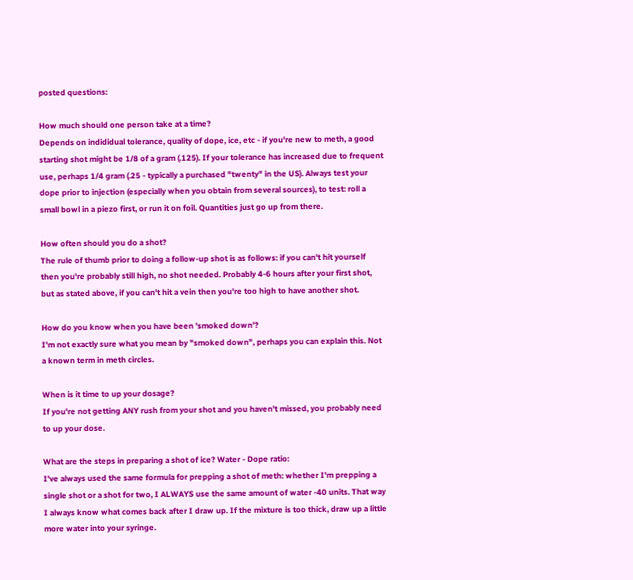posted questions:

How much should one person take at a time?
Depends on indididual tolerance, quality of dope, ice, etc - if you're new to meth, a good starting shot might be 1/8 of a gram (.125). If your tolerance has increased due to frequent use, perhaps 1/4 gram (.25 - typically a purchased "twenty" in the US). Always test your dope prior to injection (especially when you obtain from several sources), to test: roll a small bowl in a piezo first, or run it on foil. Quantities just go up from there.

How often should you do a shot?
The rule of thumb prior to doing a follow-up shot is as follows: if you can't hit yourself then you're probably still high, no shot needed. Probably 4-6 hours after your first shot, but as stated above, if you can't hit a vein then you're too high to have another shot.

How do you know when you have been 'smoked down'?
I'm not exactly sure what you mean by "smoked down", perhaps you can explain this. Not a known term in meth circles.

When is it time to up your dosage?
If you're not getting ANY rush from your shot and you haven't missed, you probably need to up your dose.

What are the steps in preparing a shot of ice? Water - Dope ratio:
I've always used the same formula for prepping a shot of meth: whether I'm prepping a single shot or a shot for two, I ALWAYS use the same amount of water -40 units. That way I always know what comes back after I draw up. If the mixture is too thick, draw up a little more water into your syringe.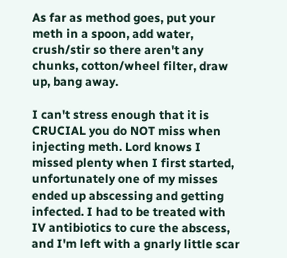As far as method goes, put your meth in a spoon, add water, crush/stir so there aren't any chunks, cotton/wheel filter, draw up, bang away.

I can't stress enough that it is CRUCIAL you do NOT miss when injecting meth. Lord knows I missed plenty when I first started, unfortunately one of my misses ended up abscessing and getting infected. I had to be treated with IV antibiotics to cure the abscess, and I'm left with a gnarly little scar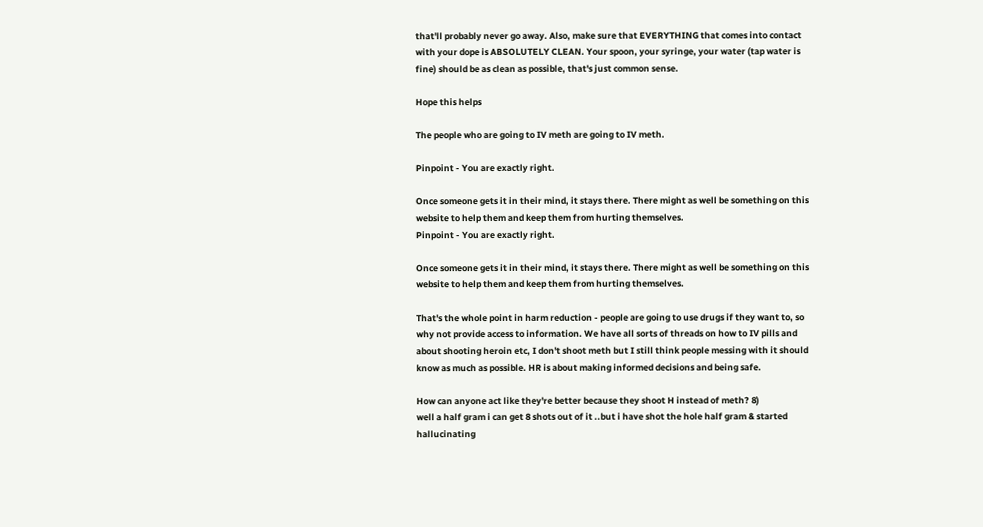that'll probably never go away. Also, make sure that EVERYTHING that comes into contact with your dope is ABSOLUTELY CLEAN. Your spoon, your syringe, your water (tap water is fine) should be as clean as possible, that's just common sense.

Hope this helps

The people who are going to IV meth are going to IV meth.

Pinpoint - You are exactly right.

Once someone gets it in their mind, it stays there. There might as well be something on this website to help them and keep them from hurting themselves.
Pinpoint - You are exactly right.

Once someone gets it in their mind, it stays there. There might as well be something on this website to help them and keep them from hurting themselves.

That's the whole point in harm reduction - people are going to use drugs if they want to, so why not provide access to information. We have all sorts of threads on how to IV pills and about shooting heroin etc, I don't shoot meth but I still think people messing with it should know as much as possible. HR is about making informed decisions and being safe.

How can anyone act like they're better because they shoot H instead of meth? 8)
well a half gram i can get 8 shots out of it ..but i have shot the hole half gram & started hallucinating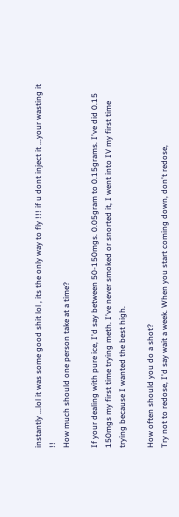instantly ...lol it was some good shit lol , its the only way to fly !!! if u dont inject it ...your wasting it !!
How much should one person take at a time?

If your dealing with pure ice, I'd say between 50-150mgs. 0.05gram to 0.15grams. I've did 0.15 150mgs my first time trying meth. I've never smoked or snorted it, I went into IV my first time trying because I wanted the best high.

How often should you do a shot?
Try not to redose, I'd say wait a week. When you start coming down, don't redose,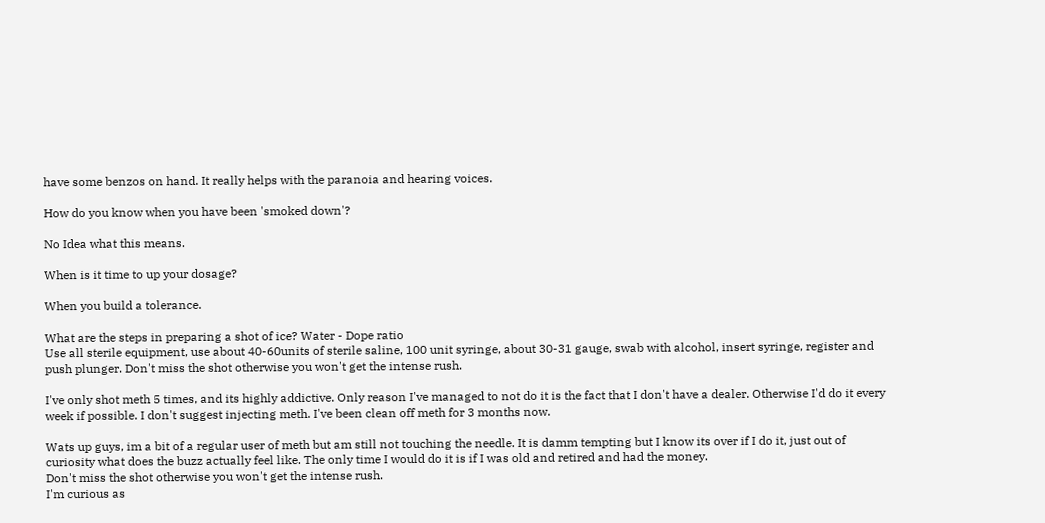have some benzos on hand. It really helps with the paranoia and hearing voices.

How do you know when you have been 'smoked down'?

No Idea what this means.

When is it time to up your dosage?

When you build a tolerance.

What are the steps in preparing a shot of ice? Water - Dope ratio
Use all sterile equipment, use about 40-60units of sterile saline, 100 unit syringe, about 30-31 gauge, swab with alcohol, insert syringe, register and push plunger. Don't miss the shot otherwise you won't get the intense rush.

I've only shot meth 5 times, and its highly addictive. Only reason I've managed to not do it is the fact that I don't have a dealer. Otherwise I'd do it every week if possible. I don't suggest injecting meth. I've been clean off meth for 3 months now.

Wats up guys, im a bit of a regular user of meth but am still not touching the needle. It is damm tempting but I know its over if I do it, just out of curiosity what does the buzz actually feel like. The only time I would do it is if I was old and retired and had the money.
Don't miss the shot otherwise you won't get the intense rush.
I'm curious as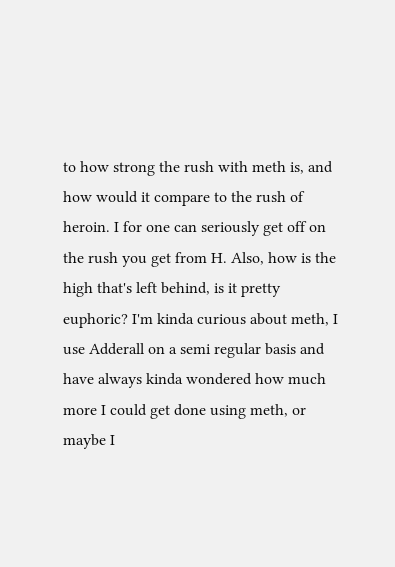to how strong the rush with meth is, and how would it compare to the rush of heroin. I for one can seriously get off on the rush you get from H. Also, how is the high that's left behind, is it pretty euphoric? I'm kinda curious about meth, I use Adderall on a semi regular basis and have always kinda wondered how much more I could get done using meth, or maybe I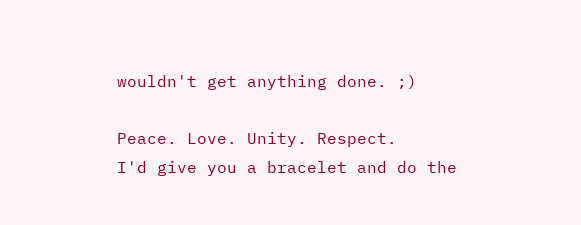wouldn't get anything done. ;)

Peace. Love. Unity. Respect.
I'd give you a bracelet and do the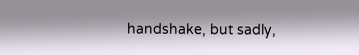handshake, but sadly,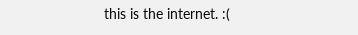this is the internet. :(